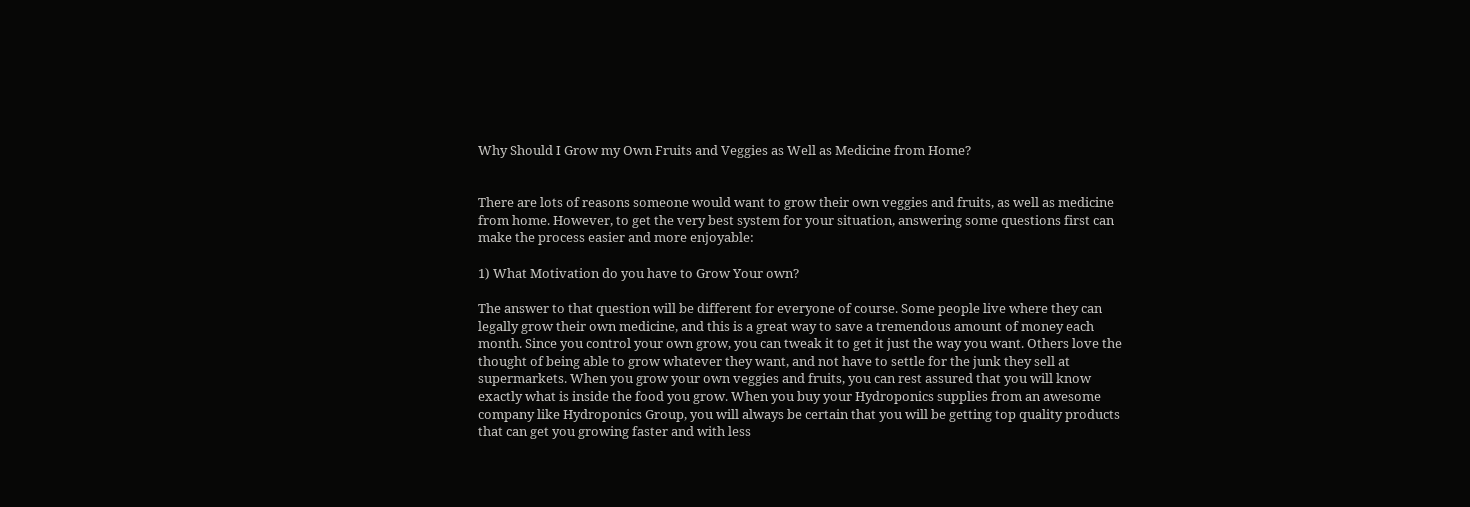Why Should I Grow my Own Fruits and Veggies as Well as Medicine from Home?


There are lots of reasons someone would want to grow their own veggies and fruits, as well as medicine from home. However, to get the very best system for your situation, answering some questions first can make the process easier and more enjoyable:

1) What Motivation do you have to Grow Your own?

The answer to that question will be different for everyone of course. Some people live where they can legally grow their own medicine, and this is a great way to save a tremendous amount of money each month. Since you control your own grow, you can tweak it to get it just the way you want. Others love the thought of being able to grow whatever they want, and not have to settle for the junk they sell at supermarkets. When you grow your own veggies and fruits, you can rest assured that you will know exactly what is inside the food you grow. When you buy your Hydroponics supplies from an awesome company like Hydroponics Group, you will always be certain that you will be getting top quality products that can get you growing faster and with less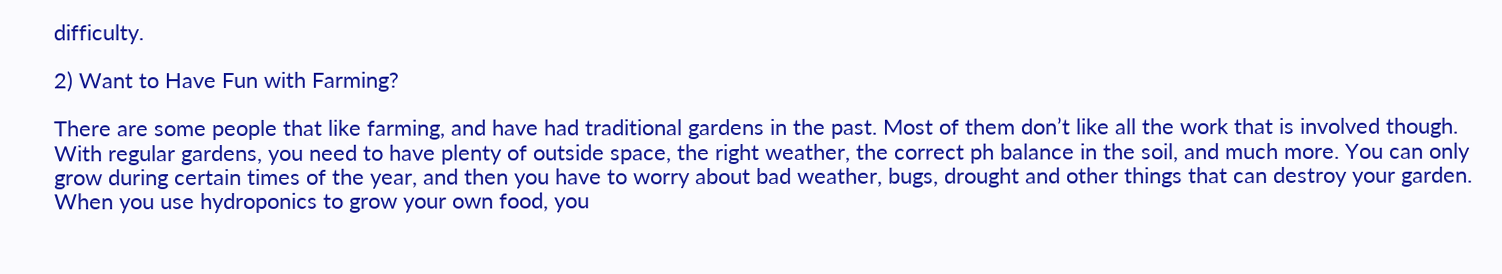difficulty.

2) Want to Have Fun with Farming?

There are some people that like farming, and have had traditional gardens in the past. Most of them don’t like all the work that is involved though. With regular gardens, you need to have plenty of outside space, the right weather, the correct ph balance in the soil, and much more. You can only grow during certain times of the year, and then you have to worry about bad weather, bugs, drought and other things that can destroy your garden. When you use hydroponics to grow your own food, you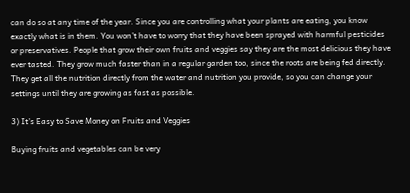can do so at any time of the year. Since you are controlling what your plants are eating, you know exactly what is in them. You won’t have to worry that they have been sprayed with harmful pesticides or preservatives. People that grow their own fruits and veggies say they are the most delicious they have ever tasted. They grow much faster than in a regular garden too, since the roots are being fed directly. They get all the nutrition directly from the water and nutrition you provide, so you can change your settings until they are growing as fast as possible.

3) It’s Easy to Save Money on Fruits and Veggies

Buying fruits and vegetables can be very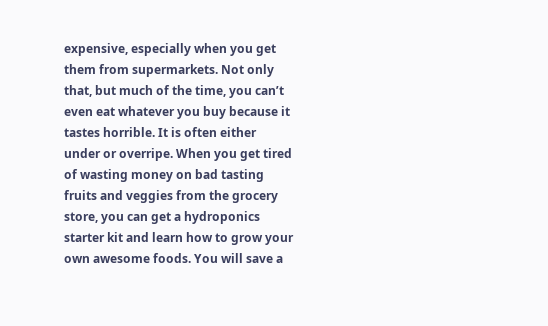expensive, especially when you get them from supermarkets. Not only that, but much of the time, you can’t even eat whatever you buy because it tastes horrible. It is often either under or overripe. When you get tired of wasting money on bad tasting fruits and veggies from the grocery store, you can get a hydroponics starter kit and learn how to grow your own awesome foods. You will save a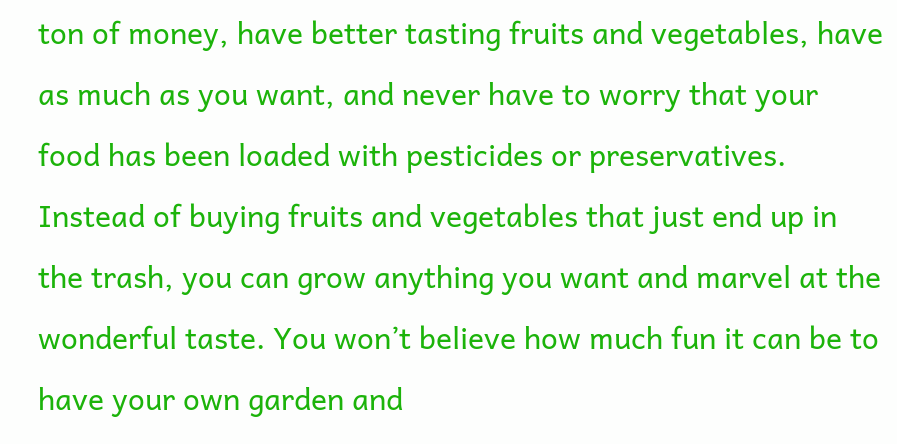ton of money, have better tasting fruits and vegetables, have as much as you want, and never have to worry that your food has been loaded with pesticides or preservatives. Instead of buying fruits and vegetables that just end up in the trash, you can grow anything you want and marvel at the wonderful taste. You won’t believe how much fun it can be to have your own garden and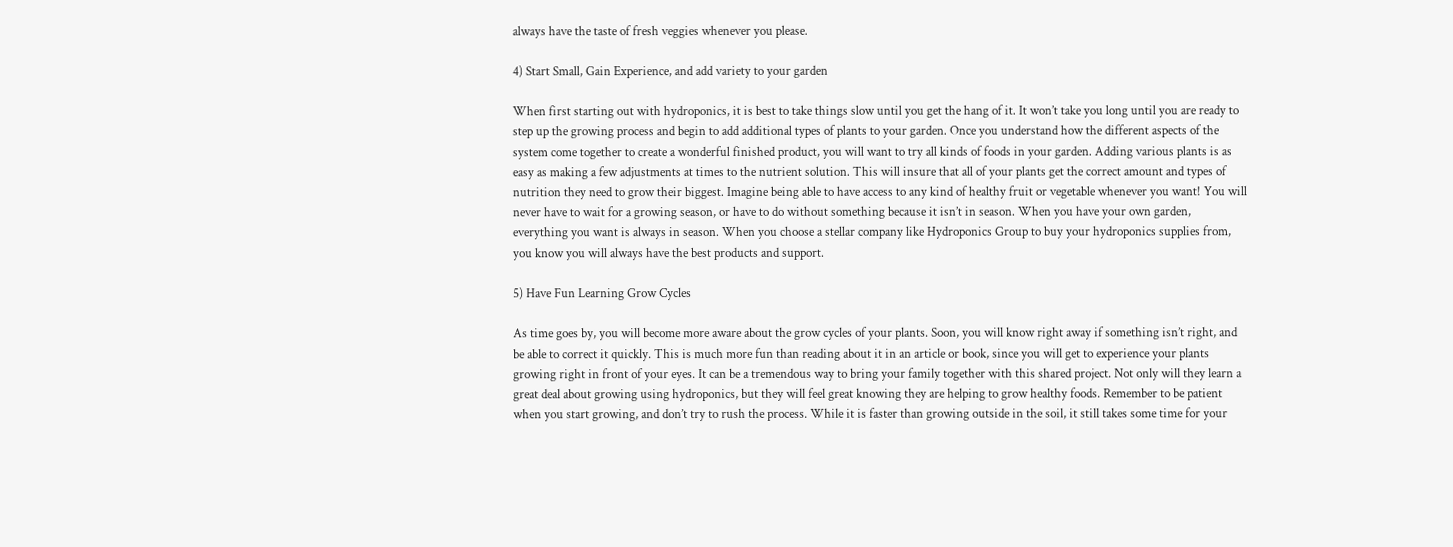always have the taste of fresh veggies whenever you please.

4) Start Small, Gain Experience, and add variety to your garden

When first starting out with hydroponics, it is best to take things slow until you get the hang of it. It won’t take you long until you are ready to step up the growing process and begin to add additional types of plants to your garden. Once you understand how the different aspects of the system come together to create a wonderful finished product, you will want to try all kinds of foods in your garden. Adding various plants is as easy as making a few adjustments at times to the nutrient solution. This will insure that all of your plants get the correct amount and types of nutrition they need to grow their biggest. Imagine being able to have access to any kind of healthy fruit or vegetable whenever you want! You will never have to wait for a growing season, or have to do without something because it isn’t in season. When you have your own garden, everything you want is always in season. When you choose a stellar company like Hydroponics Group to buy your hydroponics supplies from, you know you will always have the best products and support.

5) Have Fun Learning Grow Cycles

As time goes by, you will become more aware about the grow cycles of your plants. Soon, you will know right away if something isn’t right, and be able to correct it quickly. This is much more fun than reading about it in an article or book, since you will get to experience your plants growing right in front of your eyes. It can be a tremendous way to bring your family together with this shared project. Not only will they learn a great deal about growing using hydroponics, but they will feel great knowing they are helping to grow healthy foods. Remember to be patient when you start growing, and don’t try to rush the process. While it is faster than growing outside in the soil, it still takes some time for your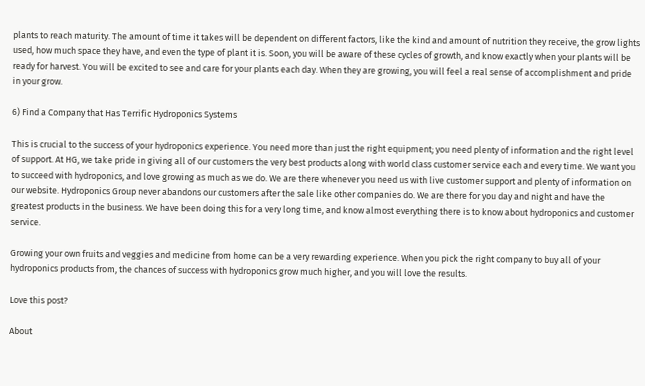plants to reach maturity. The amount of time it takes will be dependent on different factors, like the kind and amount of nutrition they receive, the grow lights used, how much space they have, and even the type of plant it is. Soon, you will be aware of these cycles of growth, and know exactly when your plants will be ready for harvest. You will be excited to see and care for your plants each day. When they are growing, you will feel a real sense of accomplishment and pride in your grow.

6) Find a Company that Has Terrific Hydroponics Systems

This is crucial to the success of your hydroponics experience. You need more than just the right equipment; you need plenty of information and the right level of support. At HG, we take pride in giving all of our customers the very best products along with world class customer service each and every time. We want you to succeed with hydroponics, and love growing as much as we do. We are there whenever you need us with live customer support and plenty of information on our website. Hydroponics Group never abandons our customers after the sale like other companies do. We are there for you day and night and have the greatest products in the business. We have been doing this for a very long time, and know almost everything there is to know about hydroponics and customer service.

Growing your own fruits and veggies and medicine from home can be a very rewarding experience. When you pick the right company to buy all of your hydroponics products from, the chances of success with hydroponics grow much higher, and you will love the results.

Love this post?

About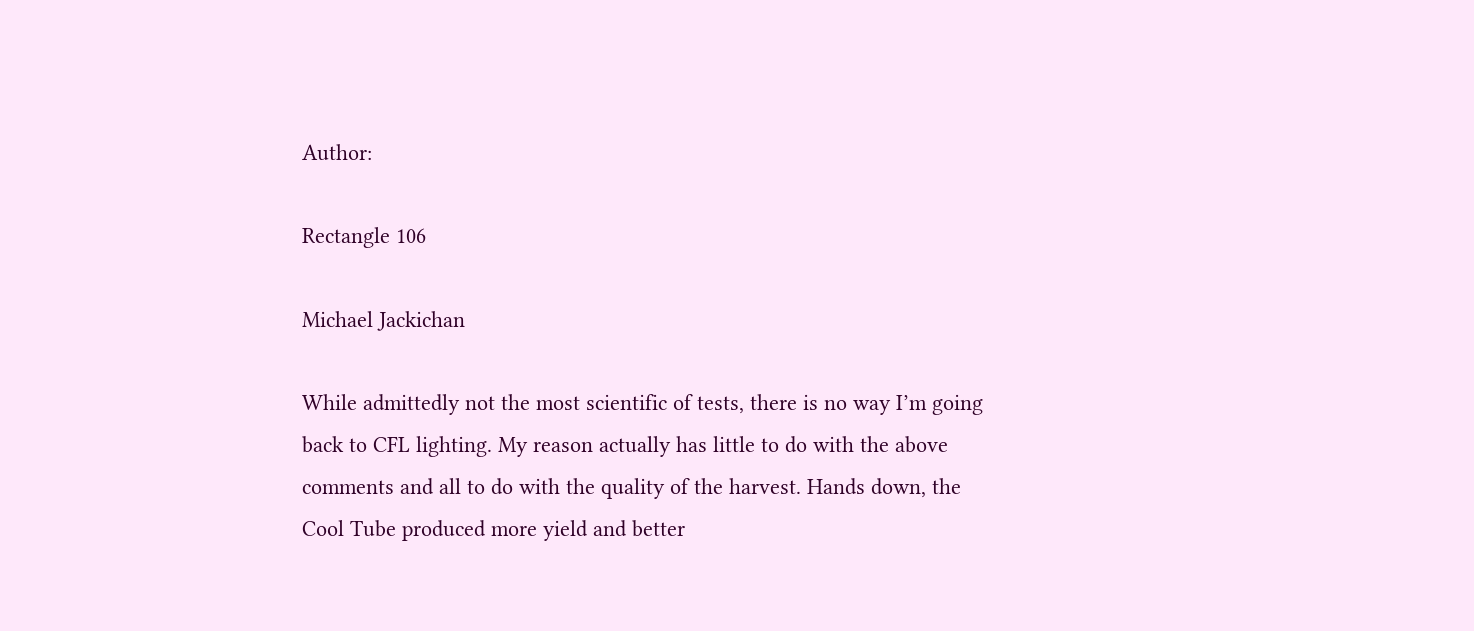Author:

Rectangle 106

Michael Jackichan

While admittedly not the most scientific of tests, there is no way I’m going back to CFL lighting. My reason actually has little to do with the above comments and all to do with the quality of the harvest. Hands down, the Cool Tube produced more yield and better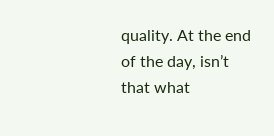quality. At the end of the day, isn’t that what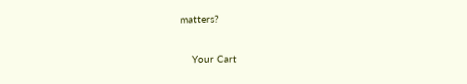matters?

    Your Cart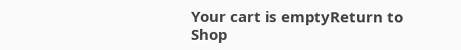Your cart is emptyReturn to Shop